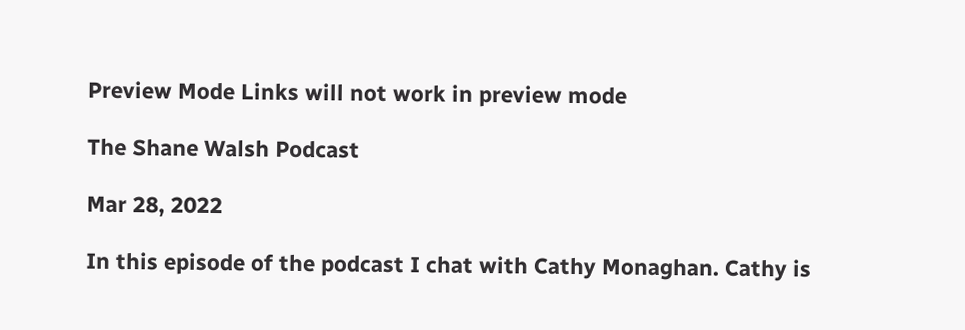Preview Mode Links will not work in preview mode

The Shane Walsh Podcast

Mar 28, 2022

In this episode of the podcast I chat with Cathy Monaghan. Cathy is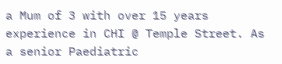a Mum of 3 with over 15 years experience in CHI @ Temple Street. As a senior Paediatric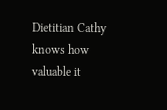Dietitian Cathy knows how valuable it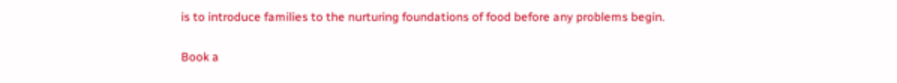is to introduce families to the nurturing foundations of food before any problems begin.

Book a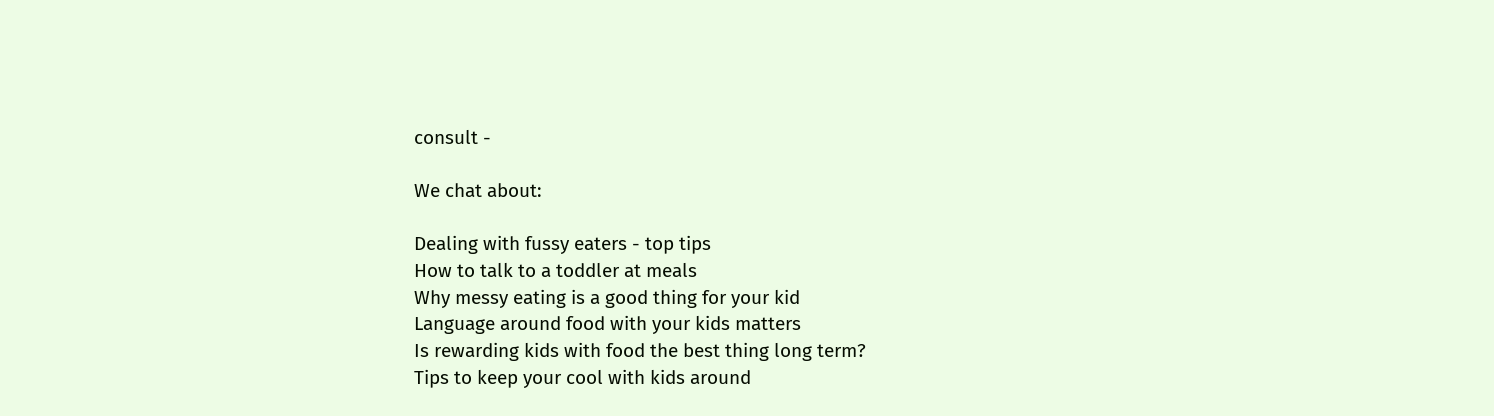consult -

We chat about:

Dealing with fussy eaters - top tips
How to talk to a toddler at meals
Why messy eating is a good thing for your kid
Language around food with your kids matters
Is rewarding kids with food the best thing long term?
Tips to keep your cool with kids around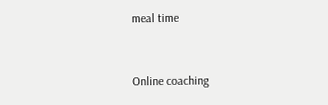meal time


Online coaching